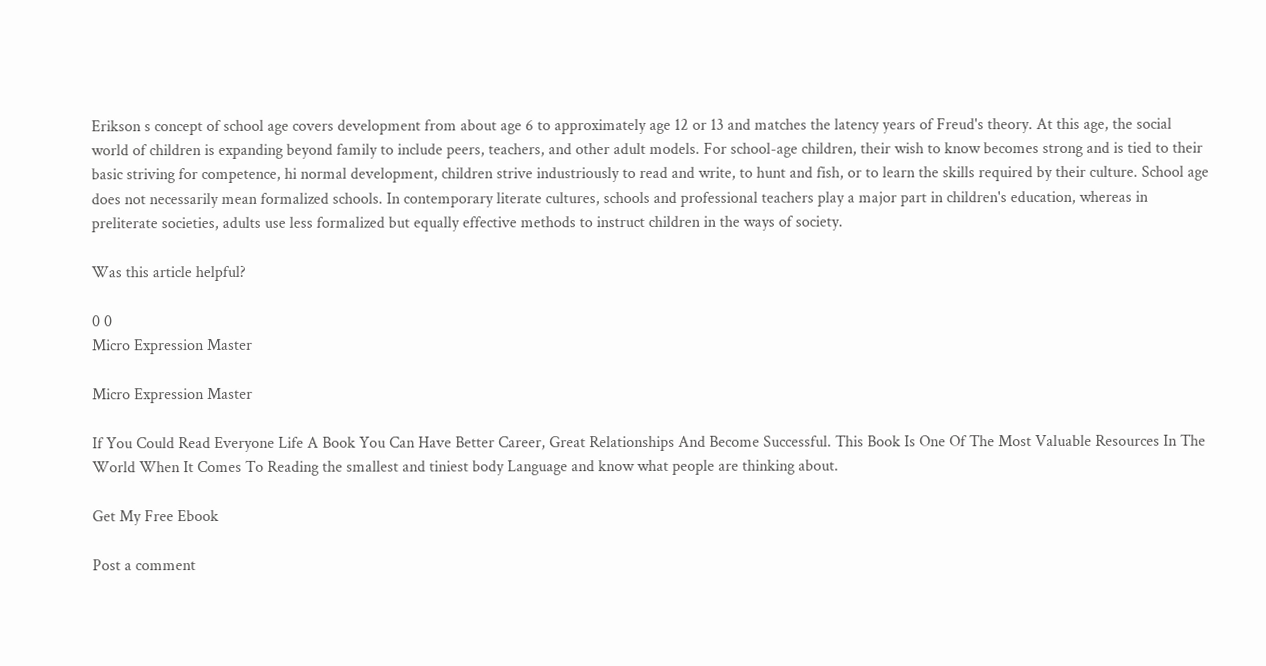Erikson s concept of school age covers development from about age 6 to approximately age 12 or 13 and matches the latency years of Freud's theory. At this age, the social world of children is expanding beyond family to include peers, teachers, and other adult models. For school-age children, their wish to know becomes strong and is tied to their basic striving for competence, hi normal development, children strive industriously to read and write, to hunt and fish, or to learn the skills required by their culture. School age does not necessarily mean formalized schools. In contemporary literate cultures, schools and professional teachers play a major part in children's education, whereas in preliterate societies, adults use less formalized but equally effective methods to instruct children in the ways of society.

Was this article helpful?

0 0
Micro Expression Master

Micro Expression Master

If You Could Read Everyone Life A Book You Can Have Better Career, Great Relationships And Become Successful. This Book Is One Of The Most Valuable Resources In The World When It Comes To Reading the smallest and tiniest body Language and know what people are thinking about.

Get My Free Ebook

Post a comment